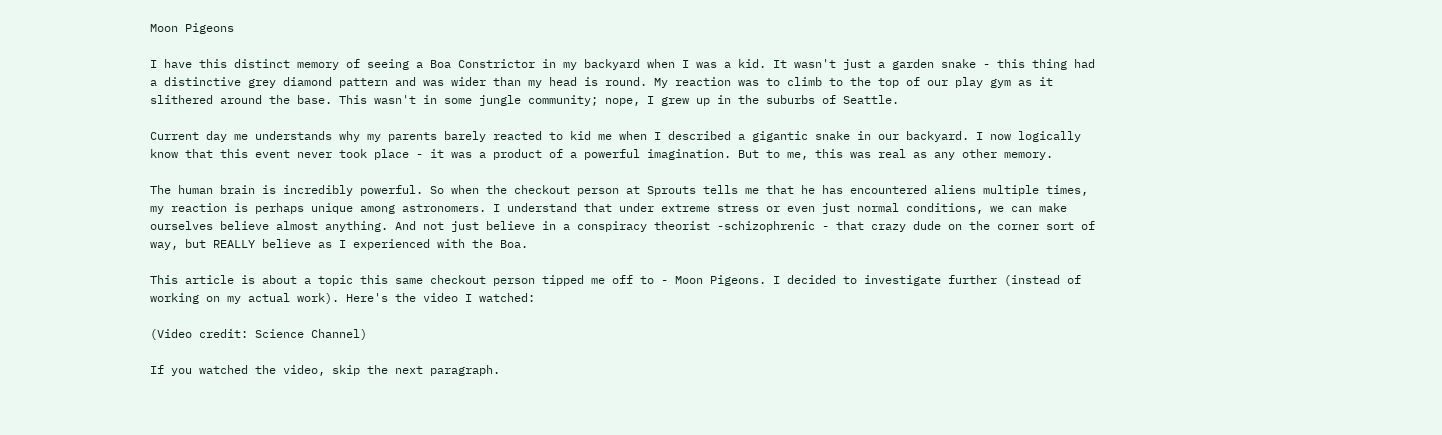Moon Pigeons

I have this distinct memory of seeing a Boa Constrictor in my backyard when I was a kid. It wasn't just a garden snake - this thing had a distinctive grey diamond pattern and was wider than my head is round. My reaction was to climb to the top of our play gym as it slithered around the base. This wasn't in some jungle community; nope, I grew up in the suburbs of Seattle.

Current day me understands why my parents barely reacted to kid me when I described a gigantic snake in our backyard. I now logically know that this event never took place - it was a product of a powerful imagination. But to me, this was real as any other memory.

The human brain is incredibly powerful. So when the checkout person at Sprouts tells me that he has encountered aliens multiple times, my reaction is perhaps unique among astronomers. I understand that under extreme stress or even just normal conditions, we can make ourselves believe almost anything. And not just believe in a conspiracy theorist -schizophrenic - that crazy dude on the corner sort of way, but REALLY believe as I experienced with the Boa.

This article is about a topic this same checkout person tipped me off to - Moon Pigeons. I decided to investigate further (instead of working on my actual work). Here's the video I watched:

(Video credit: Science Channel)

If you watched the video, skip the next paragraph.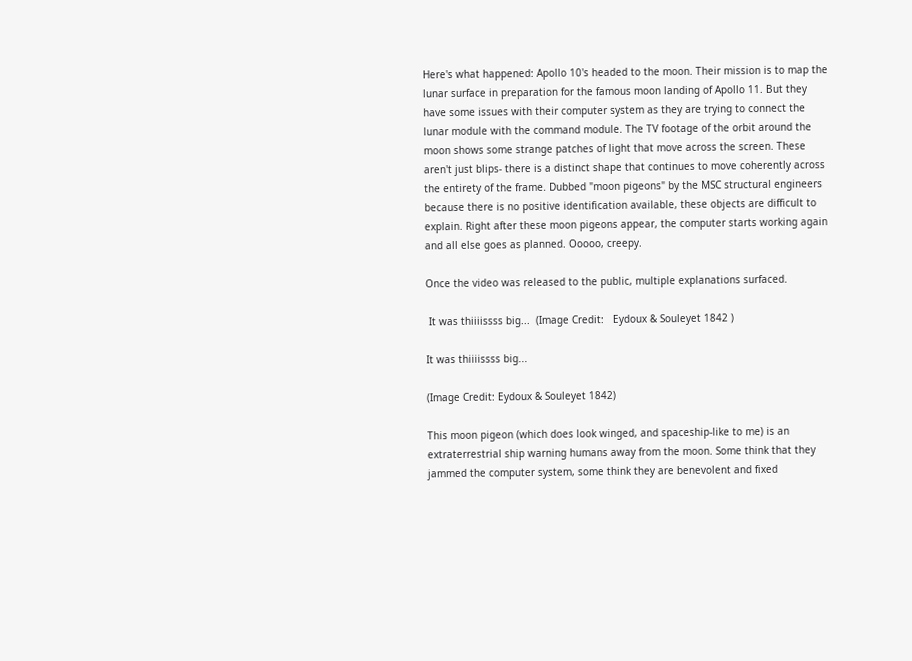Here's what happened: Apollo 10's headed to the moon. Their mission is to map the lunar surface in preparation for the famous moon landing of Apollo 11. But they have some issues with their computer system as they are trying to connect the lunar module with the command module. The TV footage of the orbit around the moon shows some strange patches of light that move across the screen. These aren't just blips- there is a distinct shape that continues to move coherently across the entirety of the frame. Dubbed "moon pigeons" by the MSC structural engineers because there is no positive identification available, these objects are difficult to explain. Right after these moon pigeons appear, the computer starts working again and all else goes as planned. Ooooo, creepy.

Once the video was released to the public, multiple explanations surfaced.

 It was thiiiissss big...  (Image Credit:   Eydoux & Souleyet 1842 )

It was thiiiissss big...

(Image Credit: Eydoux & Souleyet 1842)

This moon pigeon (which does look winged, and spaceship-like to me) is an extraterrestrial ship warning humans away from the moon. Some think that they jammed the computer system, some think they are benevolent and fixed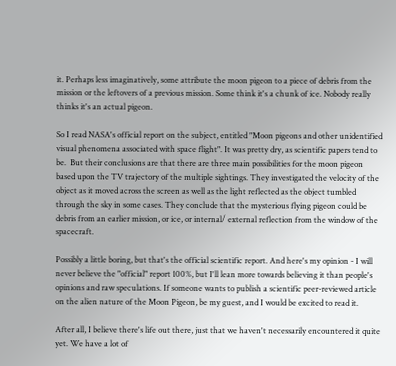it. Perhaps less imaginatively, some attribute the moon pigeon to a piece of debris from the mission or the leftovers of a previous mission. Some think it's a chunk of ice. Nobody really thinks it's an actual pigeon.

So I read NASA's official report on the subject, entitled "Moon pigeons and other unidentified visual phenomena associated with space flight". It was pretty dry, as scientific papers tend to be.  But their conclusions are that there are three main possibilities for the moon pigeon based upon the TV trajectory of the multiple sightings. They investigated the velocity of the object as it moved across the screen as well as the light reflected as the object tumbled through the sky in some cases. They conclude that the mysterious flying pigeon could be debris from an earlier mission, or ice, or internal/ external reflection from the window of the spacecraft.

Possibly a little boring, but that's the official scientific report. And here's my opinion - I will never believe the "official" report 100%, but I'll lean more towards believing it than people's opinions and raw speculations. If someone wants to publish a scientific peer-reviewed article on the alien nature of the Moon Pigeon, be my guest, and I would be excited to read it.

After all, I believe there's life out there, just that we haven't necessarily encountered it quite yet. We have a lot of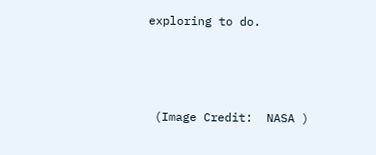exploring to do.



 (Image Credit:  NASA )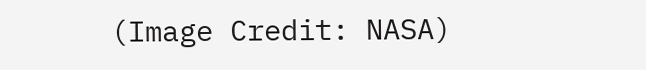(Image Credit: NASA)